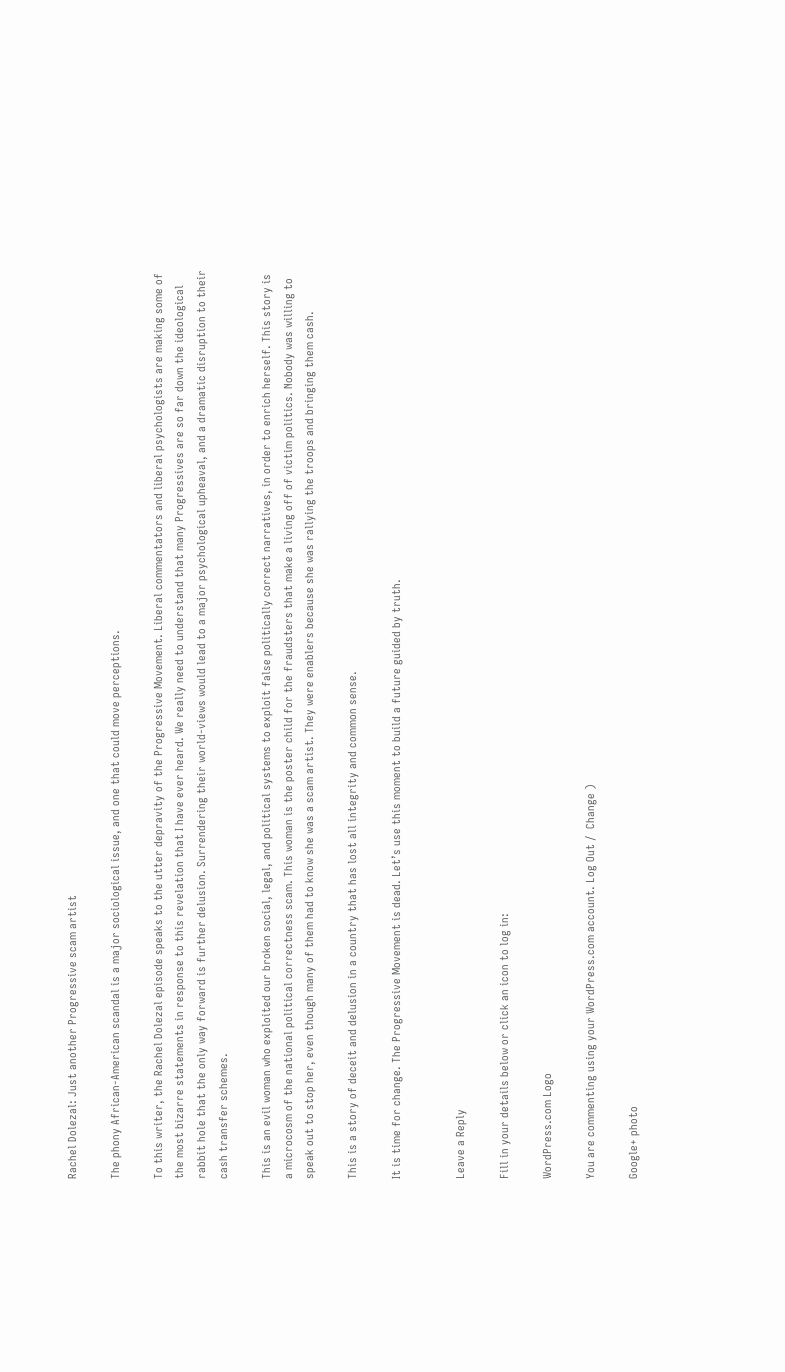Rachel Dolezal: Just another Progressive scam artist

The phony African-American scandal is a major sociological issue, and one that could move perceptions.

To this writer, the Rachel Dolezal episode speaks to the utter depravity of the Progressive Movement. Liberal commentators and liberal psychologists are making some of the most bizarre statements in response to this revelation that I have ever heard. We really need to understand that many Progressives are so far down the ideological rabbit hole that the only way forward is further delusion. Surrendering their world-views would lead to a major psychological upheaval, and a dramatic disruption to their cash transfer schemes.

This is an evil woman who exploited our broken social, legal, and political systems to exploit false politically correct narratives, in order to enrich herself. This story is a microcosm of the national political correctness scam. This woman is the poster child for the fraudsters that make a living off of victim politics. Nobody was willing to speak out to stop her, even though many of them had to know she was a scam artist. They were enablers because she was rallying the troops and bringing them cash.

This is a story of deceit and delusion in a country that has lost all integrity and common sense.

It is time for change. The Progressive Movement is dead. Let’s use this moment to build a future guided by truth.


Leave a Reply

Fill in your details below or click an icon to log in:

WordPress.com Logo

You are commenting using your WordPress.com account. Log Out /  Change )

Google+ photo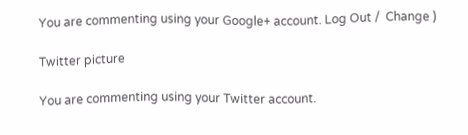You are commenting using your Google+ account. Log Out /  Change )

Twitter picture

You are commenting using your Twitter account.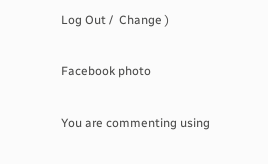Log Out /  Change )

Facebook photo

You are commenting using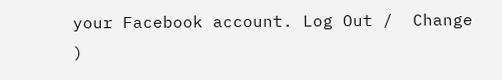your Facebook account. Log Out /  Change )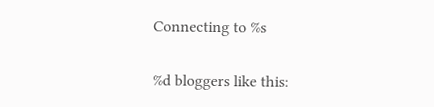Connecting to %s

%d bloggers like this: